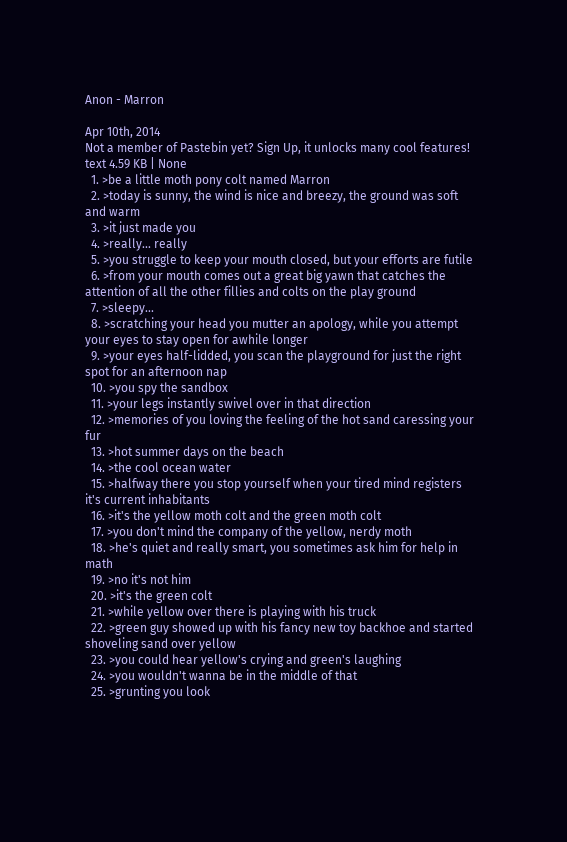Anon - Marron

Apr 10th, 2014
Not a member of Pastebin yet? Sign Up, it unlocks many cool features!
text 4.59 KB | None
  1. >be a little moth pony colt named Marron
  2. >today is sunny, the wind is nice and breezy, the ground was soft and warm
  3. >it just made you
  4. >really... really
  5. >you struggle to keep your mouth closed, but your efforts are futile
  6. >from your mouth comes out a great big yawn that catches the attention of all the other fillies and colts on the play ground
  7. >sleepy...
  8. >scratching your head you mutter an apology, while you attempt your eyes to stay open for awhile longer
  9. >your eyes half-lidded, you scan the playground for just the right spot for an afternoon nap
  10. >you spy the sandbox
  11. >your legs instantly swivel over in that direction
  12. >memories of you loving the feeling of the hot sand caressing your fur
  13. >hot summer days on the beach
  14. >the cool ocean water
  15. >halfway there you stop yourself when your tired mind registers it's current inhabitants
  16. >it's the yellow moth colt and the green moth colt
  17. >you don't mind the company of the yellow, nerdy moth
  18. >he's quiet and really smart, you sometimes ask him for help in math
  19. >no it's not him
  20. >it's the green colt
  21. >while yellow over there is playing with his truck
  22. >green guy showed up with his fancy new toy backhoe and started shoveling sand over yellow
  23. >you could hear yellow's crying and green's laughing
  24. >you wouldn't wanna be in the middle of that
  25. >grunting you look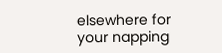elsewhere for your napping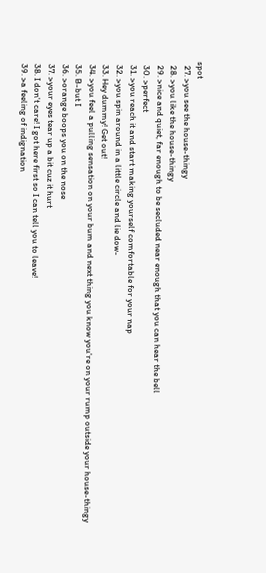spot
  27. >you see the house-thingy
  28. >you like the house-thingy
  29. >nice and quiet, far enough to be secluded near enough that you can hear the bell
  30. >perfect
  31. >you reach it and start making yourself comfortable for your nap
  32. >you spin around in a little circle and lie dow-
  33. Hey dummy! Get out!
  34. >you feel a pulling sensation on your bum and next thing you know you're on your rump outside your house-thingy
  35. B-but I
  36. >orange boops you on the nose
  37. >your eyes tear up a bit cuz it hurt
  38. I don't care! I got here first so I can tell you to leave!
  39. >a feeling of indignation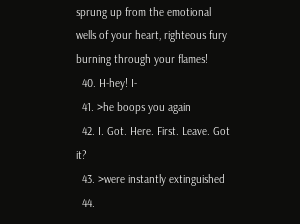sprung up from the emotional wells of your heart, righteous fury burning through your flames!
  40. H-hey! I-
  41. >he boops you again
  42. I. Got. Here. First. Leave. Got it?
  43. >were instantly extinguished
  44.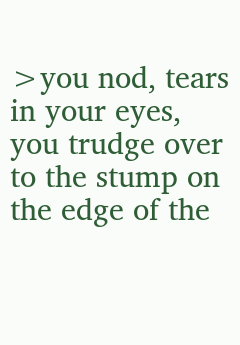>you nod, tears in your eyes, you trudge over to the stump on the edge of the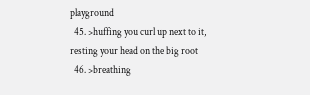playground
  45. >huffing you curl up next to it, resting your head on the big root
  46. >breathing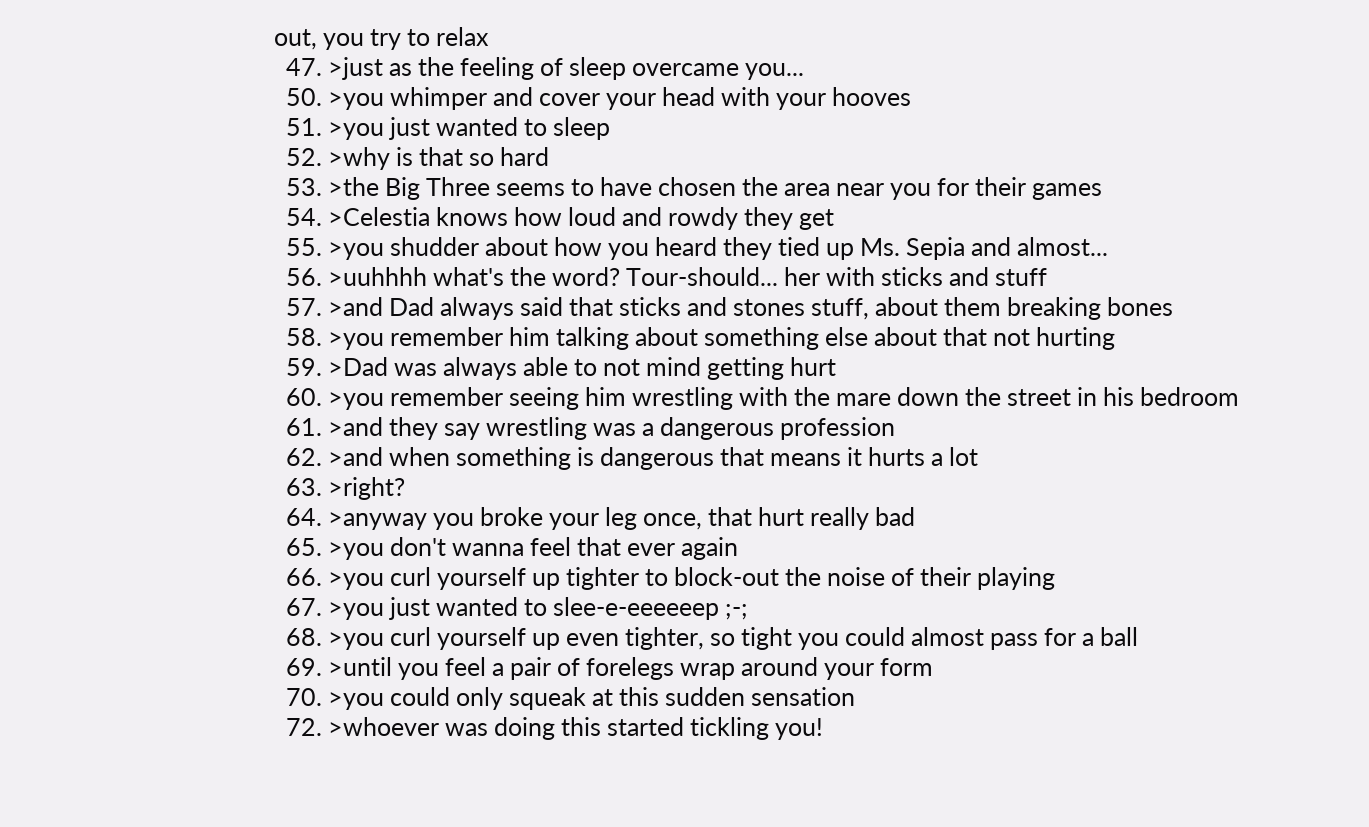out, you try to relax
  47. >just as the feeling of sleep overcame you...
  50. >you whimper and cover your head with your hooves
  51. >you just wanted to sleep
  52. >why is that so hard
  53. >the Big Three seems to have chosen the area near you for their games
  54. >Celestia knows how loud and rowdy they get
  55. >you shudder about how you heard they tied up Ms. Sepia and almost...
  56. >uuhhhh what's the word? Tour-should... her with sticks and stuff
  57. >and Dad always said that sticks and stones stuff, about them breaking bones
  58. >you remember him talking about something else about that not hurting
  59. >Dad was always able to not mind getting hurt
  60. >you remember seeing him wrestling with the mare down the street in his bedroom
  61. >and they say wrestling was a dangerous profession
  62. >and when something is dangerous that means it hurts a lot
  63. >right?
  64. >anyway you broke your leg once, that hurt really bad
  65. >you don't wanna feel that ever again
  66. >you curl yourself up tighter to block-out the noise of their playing
  67. >you just wanted to slee-e-eeeeeep ;-;
  68. >you curl yourself up even tighter, so tight you could almost pass for a ball
  69. >until you feel a pair of forelegs wrap around your form
  70. >you could only squeak at this sudden sensation
  72. >whoever was doing this started tickling you!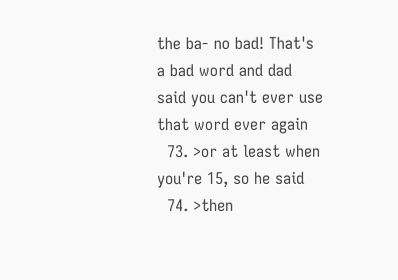the ba- no bad! That's a bad word and dad said you can't ever use that word ever again
  73. >or at least when you're 15, so he said
  74. >then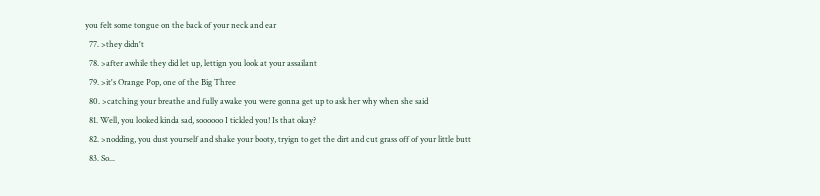you felt some tongue on the back of your neck and ear
  77. >they didn't
  78. >after awhile they did let up, lettign you look at your assailant
  79. >it's Orange Pop, one of the Big Three
  80. >catching your breathe and fully awake you were gonna get up to ask her why when she said
  81. Well, you looked kinda sad, soooooo I tickled you! Is that okay?
  82. >nodding, you dust yourself and shake your booty, tryign to get the dirt and cut grass off of your little butt
  83. So...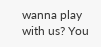wanna play with us? You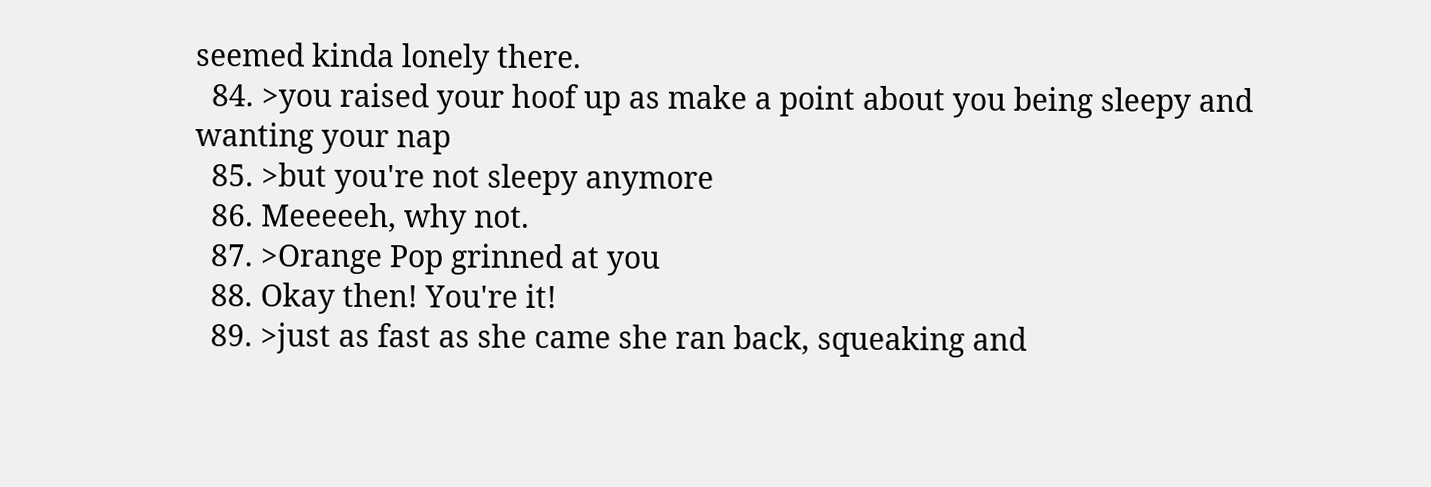seemed kinda lonely there.
  84. >you raised your hoof up as make a point about you being sleepy and wanting your nap
  85. >but you're not sleepy anymore
  86. Meeeeeh, why not.
  87. >Orange Pop grinned at you
  88. Okay then! You're it!
  89. >just as fast as she came she ran back, squeaking and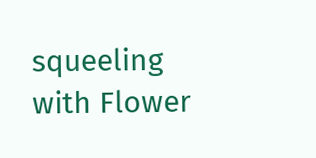squeeling with Flower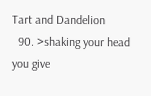Tart and Dandelion
  90. >shaking your head you give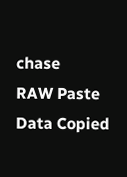chase
RAW Paste Data Copied